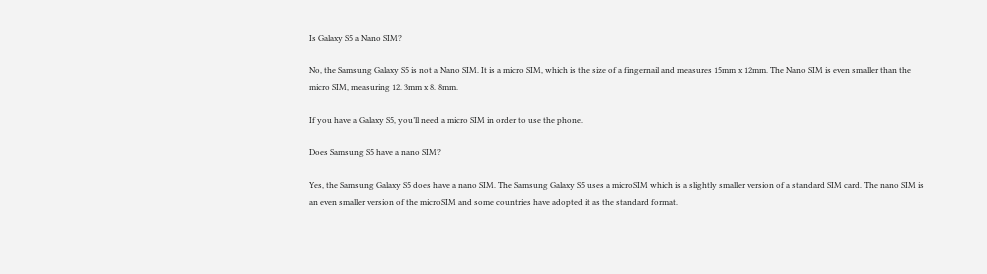Is Galaxy S5 a Nano SIM?

No, the Samsung Galaxy S5 is not a Nano SIM. It is a micro SIM, which is the size of a fingernail and measures 15mm x 12mm. The Nano SIM is even smaller than the micro SIM, measuring 12. 3mm x 8. 8mm.

If you have a Galaxy S5, you’ll need a micro SIM in order to use the phone.

Does Samsung S5 have a nano SIM?

Yes, the Samsung Galaxy S5 does have a nano SIM. The Samsung Galaxy S5 uses a microSIM which is a slightly smaller version of a standard SIM card. The nano SIM is an even smaller version of the microSIM and some countries have adopted it as the standard format.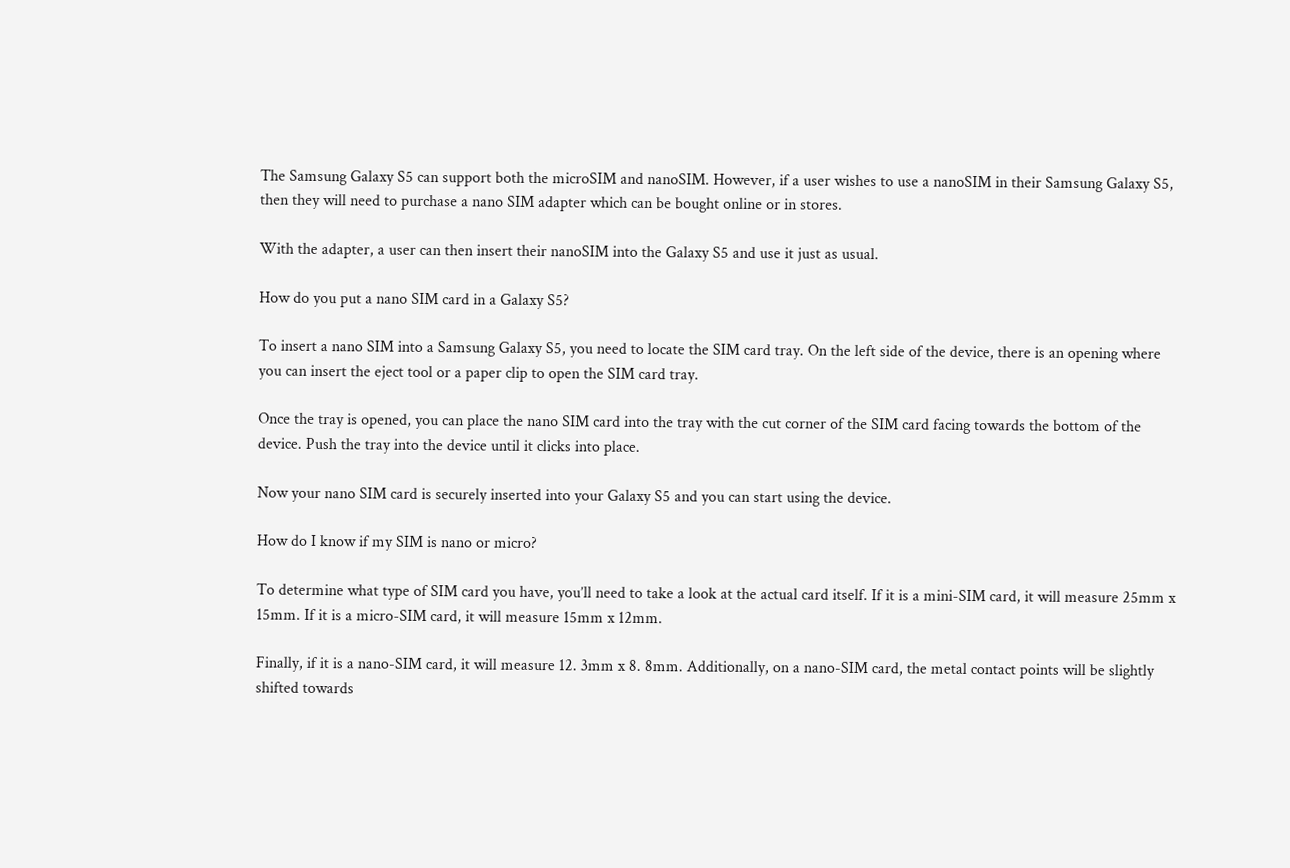The Samsung Galaxy S5 can support both the microSIM and nanoSIM. However, if a user wishes to use a nanoSIM in their Samsung Galaxy S5, then they will need to purchase a nano SIM adapter which can be bought online or in stores.

With the adapter, a user can then insert their nanoSIM into the Galaxy S5 and use it just as usual.

How do you put a nano SIM card in a Galaxy S5?

To insert a nano SIM into a Samsung Galaxy S5, you need to locate the SIM card tray. On the left side of the device, there is an opening where you can insert the eject tool or a paper clip to open the SIM card tray.

Once the tray is opened, you can place the nano SIM card into the tray with the cut corner of the SIM card facing towards the bottom of the device. Push the tray into the device until it clicks into place.

Now your nano SIM card is securely inserted into your Galaxy S5 and you can start using the device.

How do I know if my SIM is nano or micro?

To determine what type of SIM card you have, you’ll need to take a look at the actual card itself. If it is a mini-SIM card, it will measure 25mm x 15mm. If it is a micro-SIM card, it will measure 15mm x 12mm.

Finally, if it is a nano-SIM card, it will measure 12. 3mm x 8. 8mm. Additionally, on a nano-SIM card, the metal contact points will be slightly shifted towards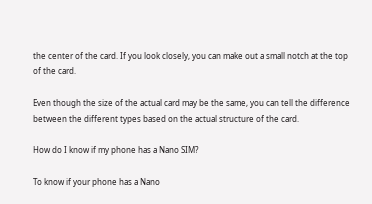the center of the card. If you look closely, you can make out a small notch at the top of the card.

Even though the size of the actual card may be the same, you can tell the difference between the different types based on the actual structure of the card.

How do I know if my phone has a Nano SIM?

To know if your phone has a Nano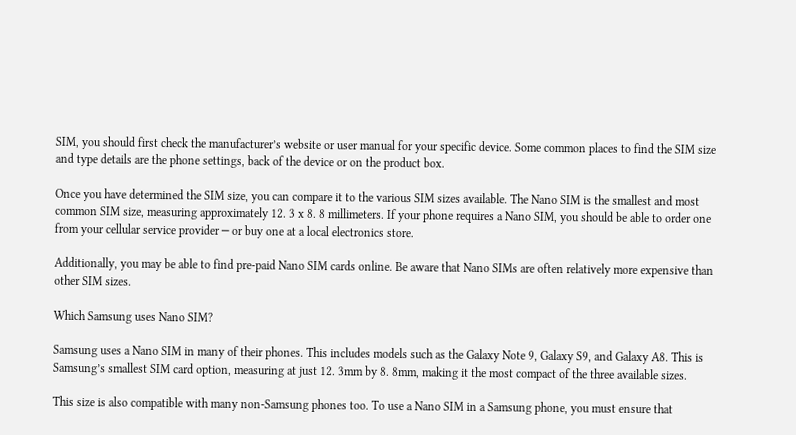SIM, you should first check the manufacturer’s website or user manual for your specific device. Some common places to find the SIM size and type details are the phone settings, back of the device or on the product box.

Once you have determined the SIM size, you can compare it to the various SIM sizes available. The Nano SIM is the smallest and most common SIM size, measuring approximately 12. 3 x 8. 8 millimeters. If your phone requires a Nano SIM, you should be able to order one from your cellular service provider ─ or buy one at a local electronics store.

Additionally, you may be able to find pre-paid Nano SIM cards online. Be aware that Nano SIMs are often relatively more expensive than other SIM sizes.

Which Samsung uses Nano SIM?

Samsung uses a Nano SIM in many of their phones. This includes models such as the Galaxy Note 9, Galaxy S9, and Galaxy A8. This is Samsung’s smallest SIM card option, measuring at just 12. 3mm by 8. 8mm, making it the most compact of the three available sizes.

This size is also compatible with many non-Samsung phones too. To use a Nano SIM in a Samsung phone, you must ensure that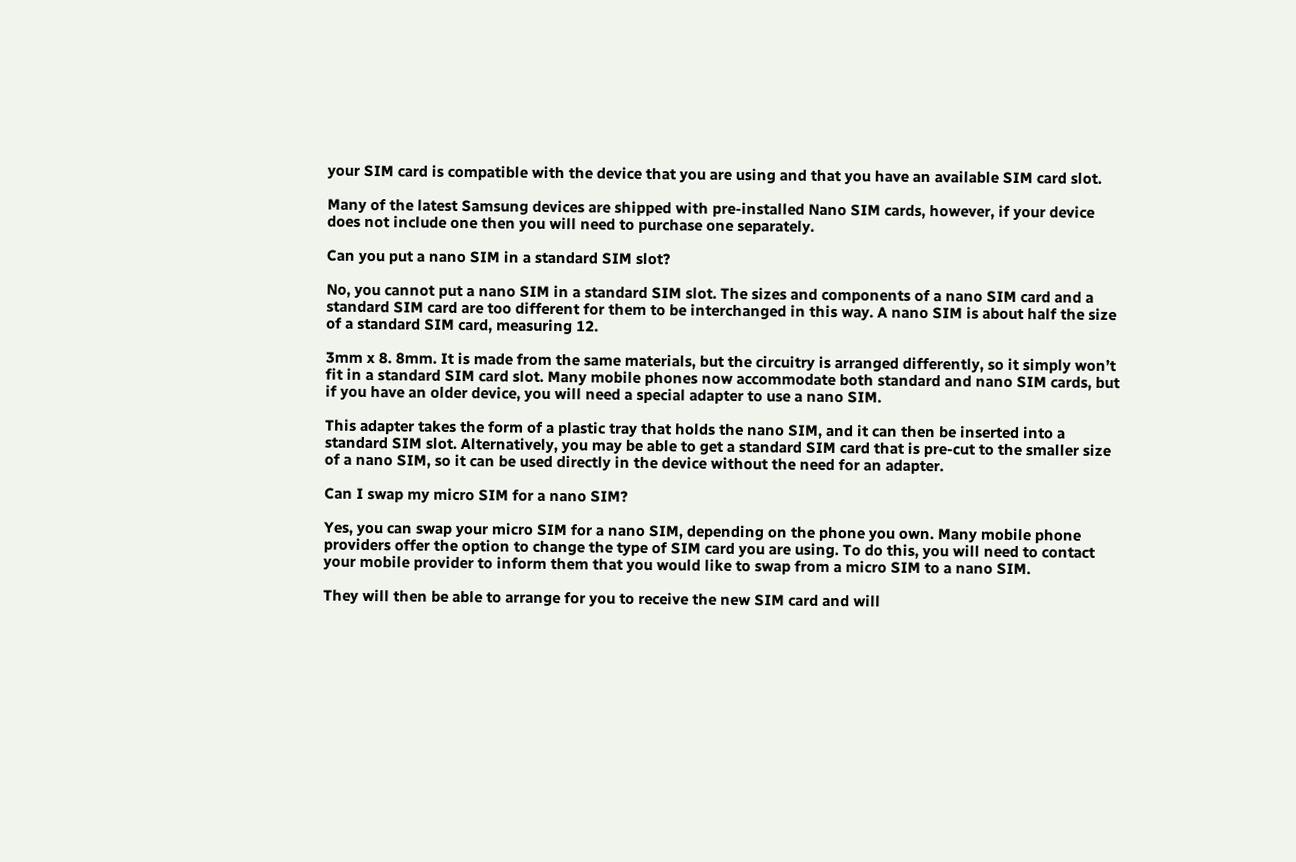your SIM card is compatible with the device that you are using and that you have an available SIM card slot.

Many of the latest Samsung devices are shipped with pre-installed Nano SIM cards, however, if your device does not include one then you will need to purchase one separately.

Can you put a nano SIM in a standard SIM slot?

No, you cannot put a nano SIM in a standard SIM slot. The sizes and components of a nano SIM card and a standard SIM card are too different for them to be interchanged in this way. A nano SIM is about half the size of a standard SIM card, measuring 12.

3mm x 8. 8mm. It is made from the same materials, but the circuitry is arranged differently, so it simply won’t fit in a standard SIM card slot. Many mobile phones now accommodate both standard and nano SIM cards, but if you have an older device, you will need a special adapter to use a nano SIM.

This adapter takes the form of a plastic tray that holds the nano SIM, and it can then be inserted into a standard SIM slot. Alternatively, you may be able to get a standard SIM card that is pre-cut to the smaller size of a nano SIM, so it can be used directly in the device without the need for an adapter.

Can I swap my micro SIM for a nano SIM?

Yes, you can swap your micro SIM for a nano SIM, depending on the phone you own. Many mobile phone providers offer the option to change the type of SIM card you are using. To do this, you will need to contact your mobile provider to inform them that you would like to swap from a micro SIM to a nano SIM.

They will then be able to arrange for you to receive the new SIM card and will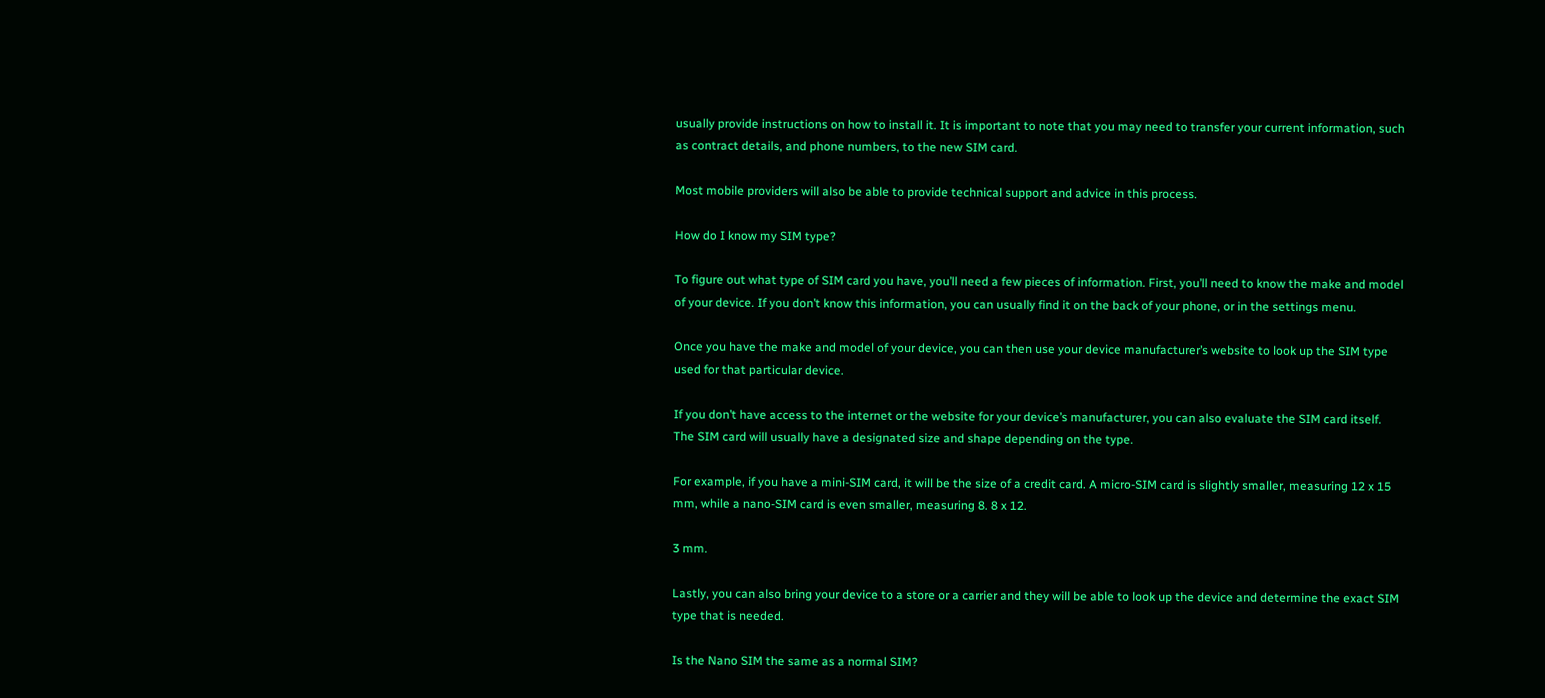usually provide instructions on how to install it. It is important to note that you may need to transfer your current information, such as contract details, and phone numbers, to the new SIM card.

Most mobile providers will also be able to provide technical support and advice in this process.

How do I know my SIM type?

To figure out what type of SIM card you have, you’ll need a few pieces of information. First, you’ll need to know the make and model of your device. If you don’t know this information, you can usually find it on the back of your phone, or in the settings menu.

Once you have the make and model of your device, you can then use your device manufacturer’s website to look up the SIM type used for that particular device.

If you don’t have access to the internet or the website for your device’s manufacturer, you can also evaluate the SIM card itself. The SIM card will usually have a designated size and shape depending on the type.

For example, if you have a mini-SIM card, it will be the size of a credit card. A micro-SIM card is slightly smaller, measuring 12 x 15 mm, while a nano-SIM card is even smaller, measuring 8. 8 x 12.

3 mm.

Lastly, you can also bring your device to a store or a carrier and they will be able to look up the device and determine the exact SIM type that is needed.

Is the Nano SIM the same as a normal SIM?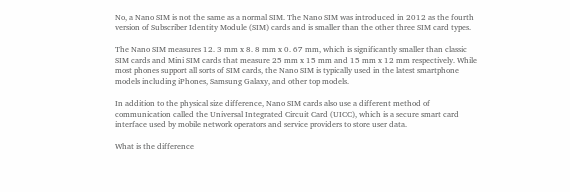No, a Nano SIM is not the same as a normal SIM. The Nano SIM was introduced in 2012 as the fourth version of Subscriber Identity Module (SIM) cards and is smaller than the other three SIM card types.

The Nano SIM measures 12. 3 mm x 8. 8 mm x 0. 67 mm, which is significantly smaller than classic SIM cards and Mini SIM cards that measure 25 mm x 15 mm and 15 mm x 12 mm respectively. While most phones support all sorts of SIM cards, the Nano SIM is typically used in the latest smartphone models including iPhones, Samsung Galaxy, and other top models.

In addition to the physical size difference, Nano SIM cards also use a different method of communication called the Universal Integrated Circuit Card (UICC), which is a secure smart card interface used by mobile network operators and service providers to store user data.

What is the difference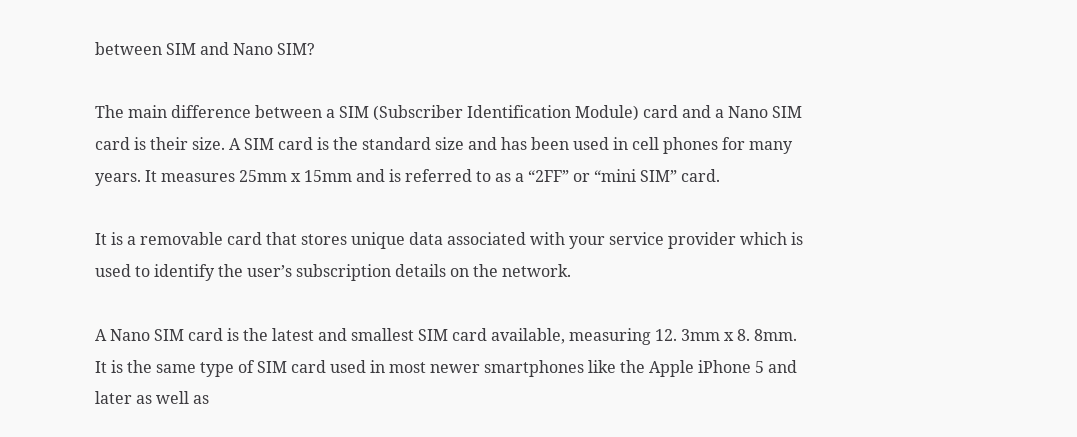between SIM and Nano SIM?

The main difference between a SIM (Subscriber Identification Module) card and a Nano SIM card is their size. A SIM card is the standard size and has been used in cell phones for many years. It measures 25mm x 15mm and is referred to as a “2FF” or “mini SIM” card.

It is a removable card that stores unique data associated with your service provider which is used to identify the user’s subscription details on the network.

A Nano SIM card is the latest and smallest SIM card available, measuring 12. 3mm x 8. 8mm. It is the same type of SIM card used in most newer smartphones like the Apple iPhone 5 and later as well as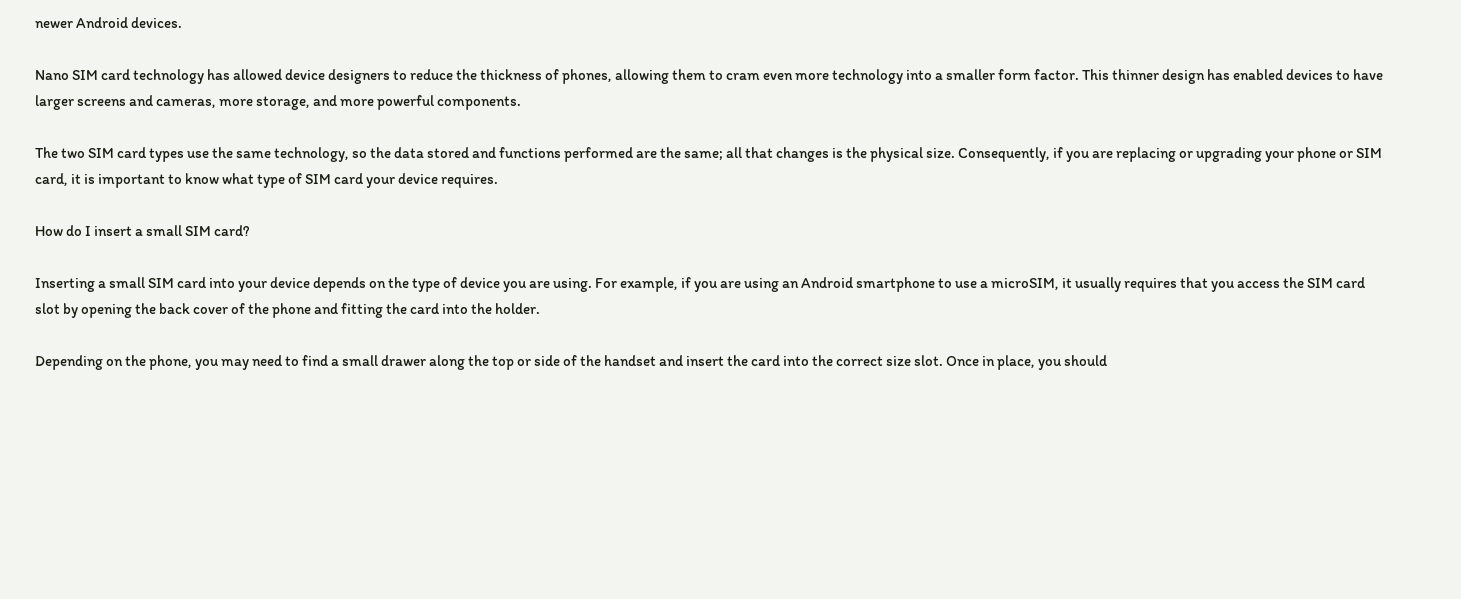newer Android devices.

Nano SIM card technology has allowed device designers to reduce the thickness of phones, allowing them to cram even more technology into a smaller form factor. This thinner design has enabled devices to have larger screens and cameras, more storage, and more powerful components.

The two SIM card types use the same technology, so the data stored and functions performed are the same; all that changes is the physical size. Consequently, if you are replacing or upgrading your phone or SIM card, it is important to know what type of SIM card your device requires.

How do I insert a small SIM card?

Inserting a small SIM card into your device depends on the type of device you are using. For example, if you are using an Android smartphone to use a microSIM, it usually requires that you access the SIM card slot by opening the back cover of the phone and fitting the card into the holder.

Depending on the phone, you may need to find a small drawer along the top or side of the handset and insert the card into the correct size slot. Once in place, you should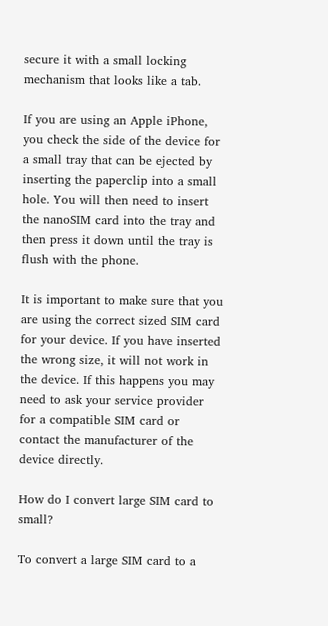secure it with a small locking mechanism that looks like a tab.

If you are using an Apple iPhone, you check the side of the device for a small tray that can be ejected by inserting the paperclip into a small hole. You will then need to insert the nanoSIM card into the tray and then press it down until the tray is flush with the phone.

It is important to make sure that you are using the correct sized SIM card for your device. If you have inserted the wrong size, it will not work in the device. If this happens you may need to ask your service provider for a compatible SIM card or contact the manufacturer of the device directly.

How do I convert large SIM card to small?

To convert a large SIM card to a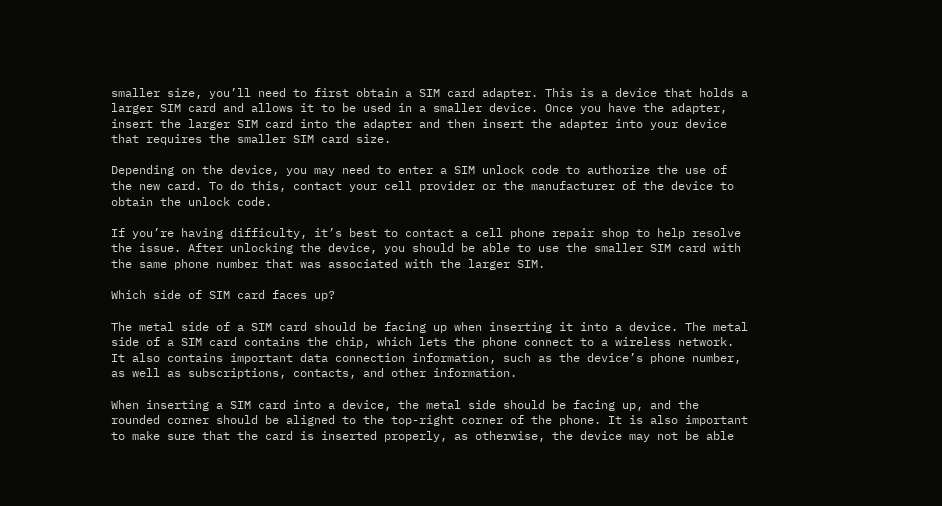smaller size, you’ll need to first obtain a SIM card adapter. This is a device that holds a larger SIM card and allows it to be used in a smaller device. Once you have the adapter, insert the larger SIM card into the adapter and then insert the adapter into your device that requires the smaller SIM card size.

Depending on the device, you may need to enter a SIM unlock code to authorize the use of the new card. To do this, contact your cell provider or the manufacturer of the device to obtain the unlock code.

If you’re having difficulty, it’s best to contact a cell phone repair shop to help resolve the issue. After unlocking the device, you should be able to use the smaller SIM card with the same phone number that was associated with the larger SIM.

Which side of SIM card faces up?

The metal side of a SIM card should be facing up when inserting it into a device. The metal side of a SIM card contains the chip, which lets the phone connect to a wireless network. It also contains important data connection information, such as the device’s phone number, as well as subscriptions, contacts, and other information.

When inserting a SIM card into a device, the metal side should be facing up, and the rounded corner should be aligned to the top-right corner of the phone. It is also important to make sure that the card is inserted properly, as otherwise, the device may not be able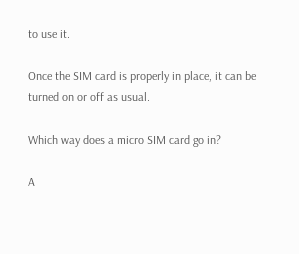to use it.

Once the SIM card is properly in place, it can be turned on or off as usual.

Which way does a micro SIM card go in?

A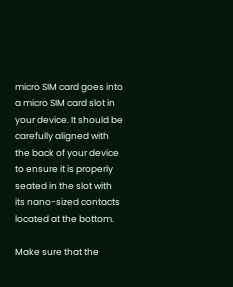micro SIM card goes into a micro SIM card slot in your device. It should be carefully aligned with the back of your device to ensure it is properly seated in the slot with its nano-sized contacts located at the bottom.

Make sure that the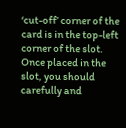‘cut-off’ corner of the card is in the top-left corner of the slot. Once placed in the slot, you should carefully and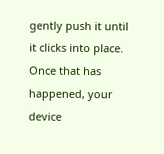gently push it until it clicks into place. Once that has happened, your device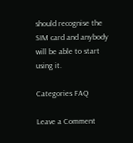should recognise the SIM card and anybody will be able to start using it.

Categories FAQ

Leave a Comment